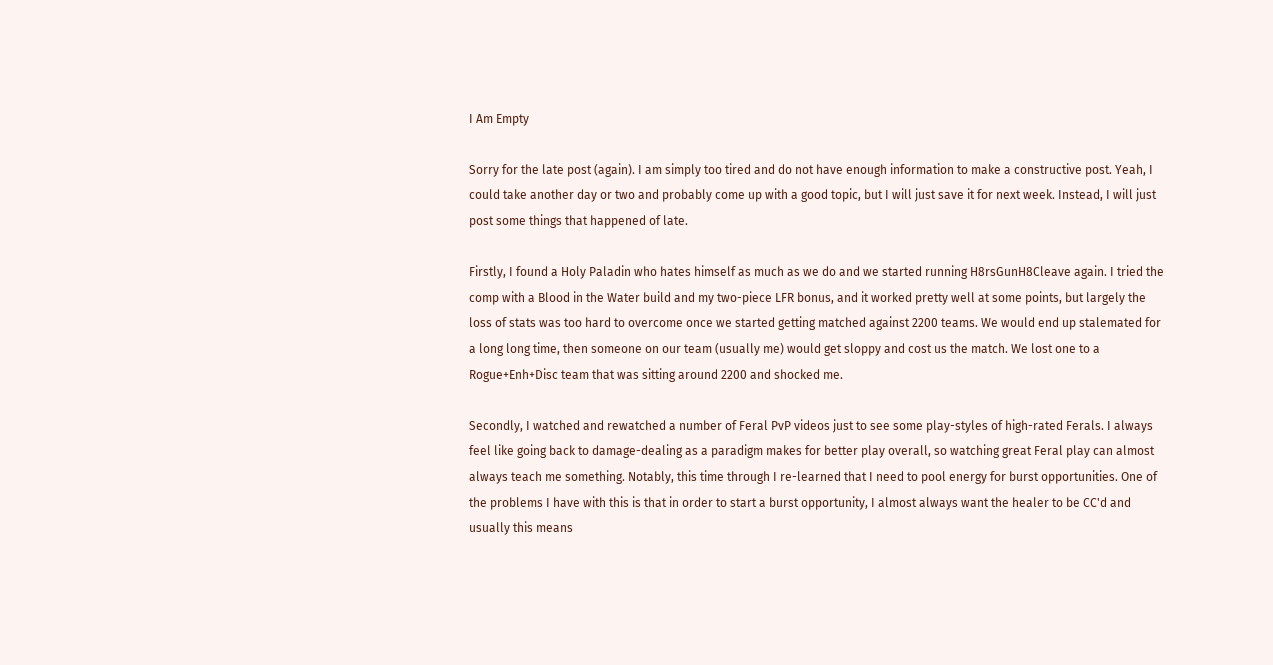I Am Empty

Sorry for the late post (again). I am simply too tired and do not have enough information to make a constructive post. Yeah, I could take another day or two and probably come up with a good topic, but I will just save it for next week. Instead, I will just post some things that happened of late.

Firstly, I found a Holy Paladin who hates himself as much as we do and we started running H8rsGunH8Cleave again. I tried the comp with a Blood in the Water build and my two-piece LFR bonus, and it worked pretty well at some points, but largely the loss of stats was too hard to overcome once we started getting matched against 2200 teams. We would end up stalemated for a long long time, then someone on our team (usually me) would get sloppy and cost us the match. We lost one to a Rogue+Enh+Disc team that was sitting around 2200 and shocked me.

Secondly, I watched and rewatched a number of Feral PvP videos just to see some play-styles of high-rated Ferals. I always feel like going back to damage-dealing as a paradigm makes for better play overall, so watching great Feral play can almost always teach me something. Notably, this time through I re-learned that I need to pool energy for burst opportunities. One of the problems I have with this is that in order to start a burst opportunity, I almost always want the healer to be CC'd and usually this means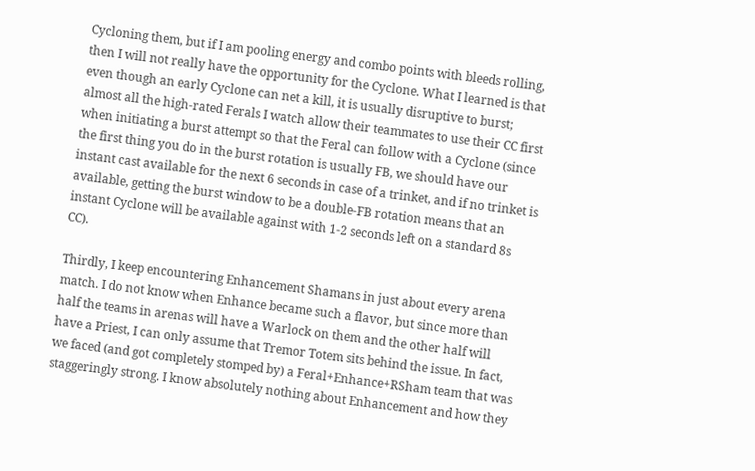Cycloning them, but if I am pooling energy and combo points with bleeds rolling, then I will not really have the opportunity for the Cyclone. What I learned is that even though an early Cyclone can net a kill, it is usually disruptive to burst; almost all the high-rated Ferals I watch allow their teammates to use their CC first when initiating a burst attempt so that the Feral can follow with a Cyclone (since the first thing you do in the burst rotation is usually FB, we should have our instant cast available for the next 6 seconds in case of a trinket, and if no trinket is available, getting the burst window to be a double-FB rotation means that an instant Cyclone will be available against with 1-2 seconds left on a standard 8s CC).

Thirdly, I keep encountering Enhancement Shamans in just about every arena match. I do not know when Enhance became such a flavor, but since more than half the teams in arenas will have a Warlock on them and the other half will have a Priest, I can only assume that Tremor Totem sits behind the issue. In fact, we faced (and got completely stomped by) a Feral+Enhance+RSham team that was staggeringly strong. I know absolutely nothing about Enhancement and how they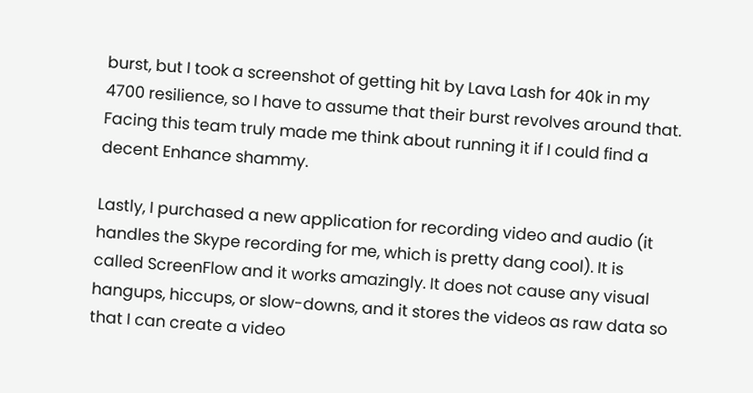burst, but I took a screenshot of getting hit by Lava Lash for 40k in my 4700 resilience, so I have to assume that their burst revolves around that. Facing this team truly made me think about running it if I could find a decent Enhance shammy.

Lastly, I purchased a new application for recording video and audio (it handles the Skype recording for me, which is pretty dang cool). It is called ScreenFlow and it works amazingly. It does not cause any visual hangups, hiccups, or slow-downs, and it stores the videos as raw data so that I can create a video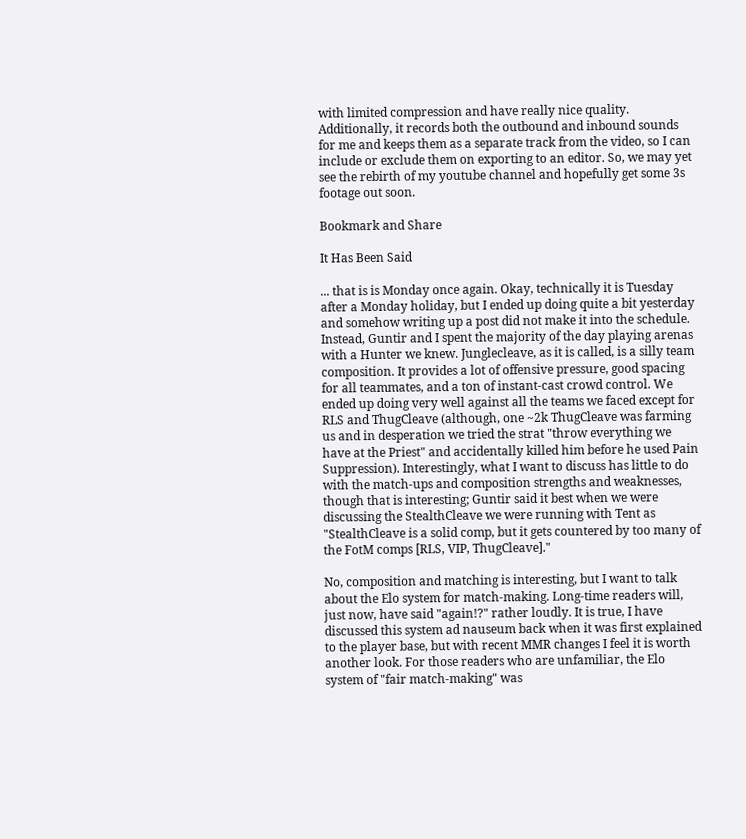with limited compression and have really nice quality. Additionally, it records both the outbound and inbound sounds for me and keeps them as a separate track from the video, so I can include or exclude them on exporting to an editor. So, we may yet see the rebirth of my youtube channel and hopefully get some 3s footage out soon.

Bookmark and Share

It Has Been Said

... that is is Monday once again. Okay, technically it is Tuesday after a Monday holiday, but I ended up doing quite a bit yesterday and somehow writing up a post did not make it into the schedule. Instead, Guntir and I spent the majority of the day playing arenas with a Hunter we knew. Junglecleave, as it is called, is a silly team composition. It provides a lot of offensive pressure, good spacing for all teammates, and a ton of instant-cast crowd control. We ended up doing very well against all the teams we faced except for RLS and ThugCleave (although, one ~2k ThugCleave was farming us and in desperation we tried the strat "throw everything we have at the Priest" and accidentally killed him before he used Pain Suppression). Interestingly, what I want to discuss has little to do with the match-ups and composition strengths and weaknesses, though that is interesting; Guntir said it best when we were discussing the StealthCleave we were running with Tent as "StealthCleave is a solid comp, but it gets countered by too many of the FotM comps [RLS, VIP, ThugCleave]."

No, composition and matching is interesting, but I want to talk about the Elo system for match-making. Long-time readers will, just now, have said "again!?" rather loudly. It is true, I have discussed this system ad nauseum back when it was first explained to the player base, but with recent MMR changes I feel it is worth another look. For those readers who are unfamiliar, the Elo system of "fair match-making" was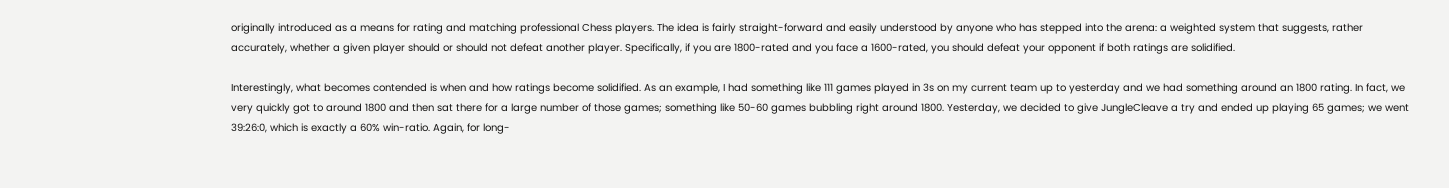originally introduced as a means for rating and matching professional Chess players. The idea is fairly straight-forward and easily understood by anyone who has stepped into the arena: a weighted system that suggests, rather accurately, whether a given player should or should not defeat another player. Specifically, if you are 1800-rated and you face a 1600-rated, you should defeat your opponent if both ratings are solidified.

Interestingly, what becomes contended is when and how ratings become solidified. As an example, I had something like 111 games played in 3s on my current team up to yesterday and we had something around an 1800 rating. In fact, we very quickly got to around 1800 and then sat there for a large number of those games; something like 50-60 games bubbling right around 1800. Yesterday, we decided to give JungleCleave a try and ended up playing 65 games; we went 39:26:0, which is exactly a 60% win-ratio. Again, for long-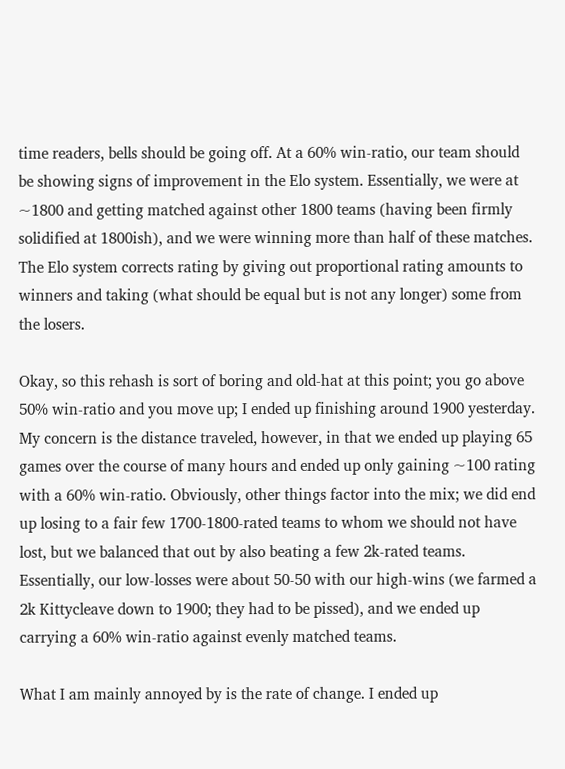time readers, bells should be going off. At a 60% win-ratio, our team should be showing signs of improvement in the Elo system. Essentially, we were at ~1800 and getting matched against other 1800 teams (having been firmly solidified at 1800ish), and we were winning more than half of these matches. The Elo system corrects rating by giving out proportional rating amounts to winners and taking (what should be equal but is not any longer) some from the losers.

Okay, so this rehash is sort of boring and old-hat at this point; you go above 50% win-ratio and you move up; I ended up finishing around 1900 yesterday. My concern is the distance traveled, however, in that we ended up playing 65 games over the course of many hours and ended up only gaining ~100 rating with a 60% win-ratio. Obviously, other things factor into the mix; we did end up losing to a fair few 1700-1800-rated teams to whom we should not have lost, but we balanced that out by also beating a few 2k-rated teams. Essentially, our low-losses were about 50-50 with our high-wins (we farmed a 2k Kittycleave down to 1900; they had to be pissed), and we ended up carrying a 60% win-ratio against evenly matched teams.

What I am mainly annoyed by is the rate of change. I ended up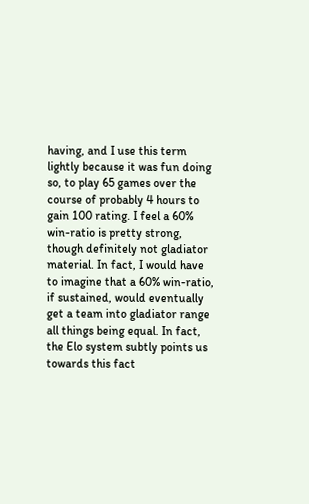having, and I use this term lightly because it was fun doing so, to play 65 games over the course of probably 4 hours to gain 100 rating. I feel a 60% win-ratio is pretty strong, though definitely not gladiator material. In fact, I would have to imagine that a 60% win-ratio, if sustained, would eventually get a team into gladiator range all things being equal. In fact, the Elo system subtly points us towards this fact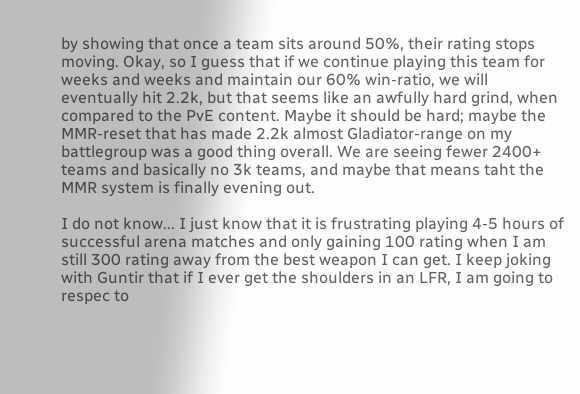by showing that once a team sits around 50%, their rating stops moving. Okay, so I guess that if we continue playing this team for weeks and weeks and maintain our 60% win-ratio, we will eventually hit 2.2k, but that seems like an awfully hard grind, when compared to the PvE content. Maybe it should be hard; maybe the MMR-reset that has made 2.2k almost Gladiator-range on my battlegroup was a good thing overall. We are seeing fewer 2400+ teams and basically no 3k teams, and maybe that means taht the MMR system is finally evening out.

I do not know... I just know that it is frustrating playing 4-5 hours of successful arena matches and only gaining 100 rating when I am still 300 rating away from the best weapon I can get. I keep joking with Guntir that if I ever get the shoulders in an LFR, I am going to respec to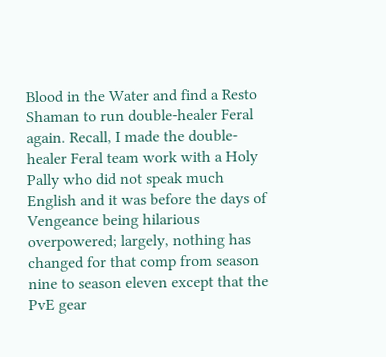Blood in the Water and find a Resto Shaman to run double-healer Feral again. Recall, I made the double-healer Feral team work with a Holy Pally who did not speak much English and it was before the days of Vengeance being hilarious overpowered; largely, nothing has changed for that comp from season nine to season eleven except that the PvE gear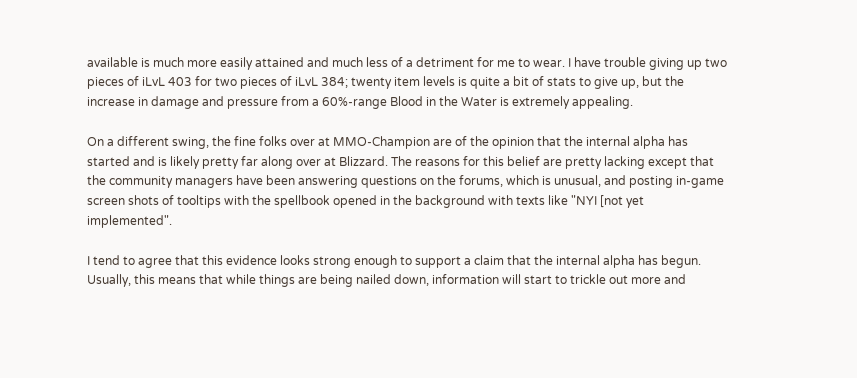available is much more easily attained and much less of a detriment for me to wear. I have trouble giving up two pieces of iLvL 403 for two pieces of iLvL 384; twenty item levels is quite a bit of stats to give up, but the increase in damage and pressure from a 60%-range Blood in the Water is extremely appealing.

On a different swing, the fine folks over at MMO-Champion are of the opinion that the internal alpha has started and is likely pretty far along over at Blizzard. The reasons for this belief are pretty lacking except that the community managers have been answering questions on the forums, which is unusual, and posting in-game screen shots of tooltips with the spellbook opened in the background with texts like "NYI [not yet implemented".

I tend to agree that this evidence looks strong enough to support a claim that the internal alpha has begun. Usually, this means that while things are being nailed down, information will start to trickle out more and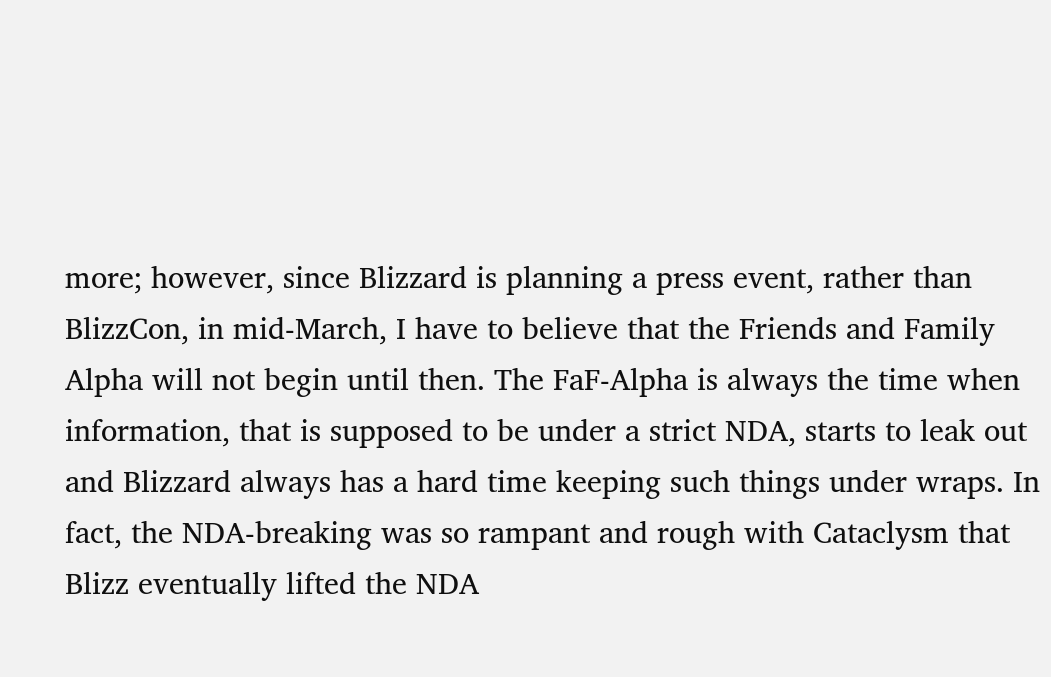more; however, since Blizzard is planning a press event, rather than BlizzCon, in mid-March, I have to believe that the Friends and Family Alpha will not begin until then. The FaF-Alpha is always the time when information, that is supposed to be under a strict NDA, starts to leak out and Blizzard always has a hard time keeping such things under wraps. In fact, the NDA-breaking was so rampant and rough with Cataclysm that Blizz eventually lifted the NDA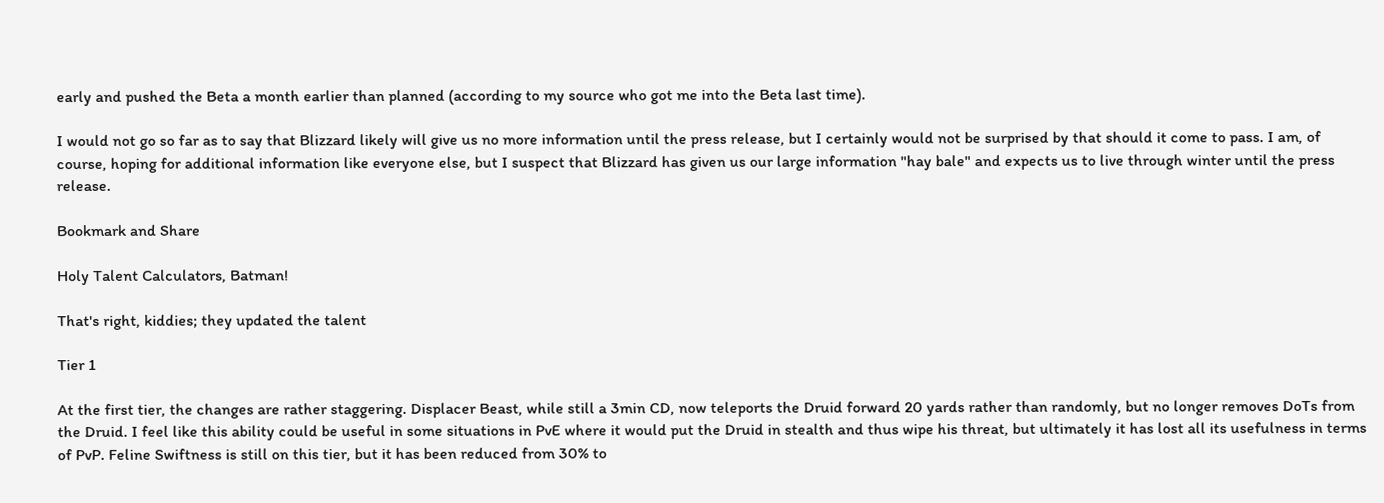early and pushed the Beta a month earlier than planned (according to my source who got me into the Beta last time).

I would not go so far as to say that Blizzard likely will give us no more information until the press release, but I certainly would not be surprised by that should it come to pass. I am, of course, hoping for additional information like everyone else, but I suspect that Blizzard has given us our large information "hay bale" and expects us to live through winter until the press release.

Bookmark and Share

Holy Talent Calculators, Batman!

That's right, kiddies; they updated the talent

Tier 1

At the first tier, the changes are rather staggering. Displacer Beast, while still a 3min CD, now teleports the Druid forward 20 yards rather than randomly, but no longer removes DoTs from the Druid. I feel like this ability could be useful in some situations in PvE where it would put the Druid in stealth and thus wipe his threat, but ultimately it has lost all its usefulness in terms of PvP. Feline Swiftness is still on this tier, but it has been reduced from 30% to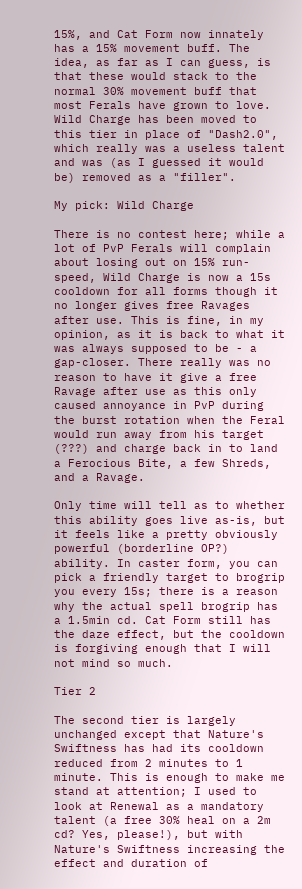15%, and Cat Form now innately has a 15% movement buff. The idea, as far as I can guess, is that these would stack to the normal 30% movement buff that most Ferals have grown to love. Wild Charge has been moved to this tier in place of "Dash2.0", which really was a useless talent and was (as I guessed it would be) removed as a "filler".

My pick: Wild Charge

There is no contest here; while a lot of PvP Ferals will complain about losing out on 15% run-speed, Wild Charge is now a 15s cooldown for all forms though it no longer gives free Ravages after use. This is fine, in my opinion, as it is back to what it was always supposed to be - a gap-closer. There really was no reason to have it give a free Ravage after use as this only caused annoyance in PvP during the burst rotation when the Feral would run away from his target (???) and charge back in to land a Ferocious Bite, a few Shreds, and a Ravage.

Only time will tell as to whether this ability goes live as-is, but it feels like a pretty obviously powerful (borderline OP?) ability. In caster form, you can pick a friendly target to brogrip you every 15s; there is a reason why the actual spell brogrip has a 1.5min cd. Cat Form still has the daze effect, but the cooldown is forgiving enough that I will not mind so much.

Tier 2

The second tier is largely unchanged except that Nature's Swiftness has had its cooldown reduced from 2 minutes to 1 minute. This is enough to make me stand at attention; I used to look at Renewal as a mandatory talent (a free 30% heal on a 2m cd? Yes, please!), but with Nature's Swiftness increasing the effect and duration of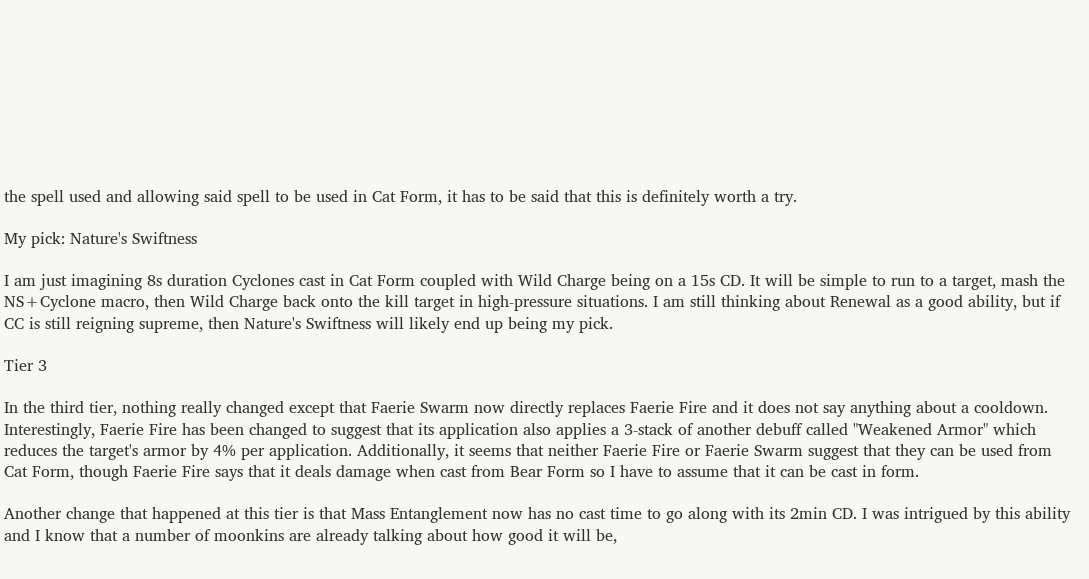the spell used and allowing said spell to be used in Cat Form, it has to be said that this is definitely worth a try.

My pick: Nature's Swiftness

I am just imagining 8s duration Cyclones cast in Cat Form coupled with Wild Charge being on a 15s CD. It will be simple to run to a target, mash the NS+Cyclone macro, then Wild Charge back onto the kill target in high-pressure situations. I am still thinking about Renewal as a good ability, but if CC is still reigning supreme, then Nature's Swiftness will likely end up being my pick.

Tier 3

In the third tier, nothing really changed except that Faerie Swarm now directly replaces Faerie Fire and it does not say anything about a cooldown. Interestingly, Faerie Fire has been changed to suggest that its application also applies a 3-stack of another debuff called "Weakened Armor" which reduces the target's armor by 4% per application. Additionally, it seems that neither Faerie Fire or Faerie Swarm suggest that they can be used from Cat Form, though Faerie Fire says that it deals damage when cast from Bear Form so I have to assume that it can be cast in form.

Another change that happened at this tier is that Mass Entanglement now has no cast time to go along with its 2min CD. I was intrigued by this ability and I know that a number of moonkins are already talking about how good it will be,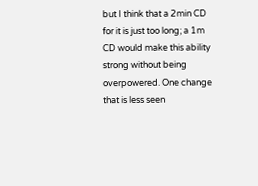but I think that a 2min CD for it is just too long; a 1m CD would make this ability strong without being overpowered. One change that is less seen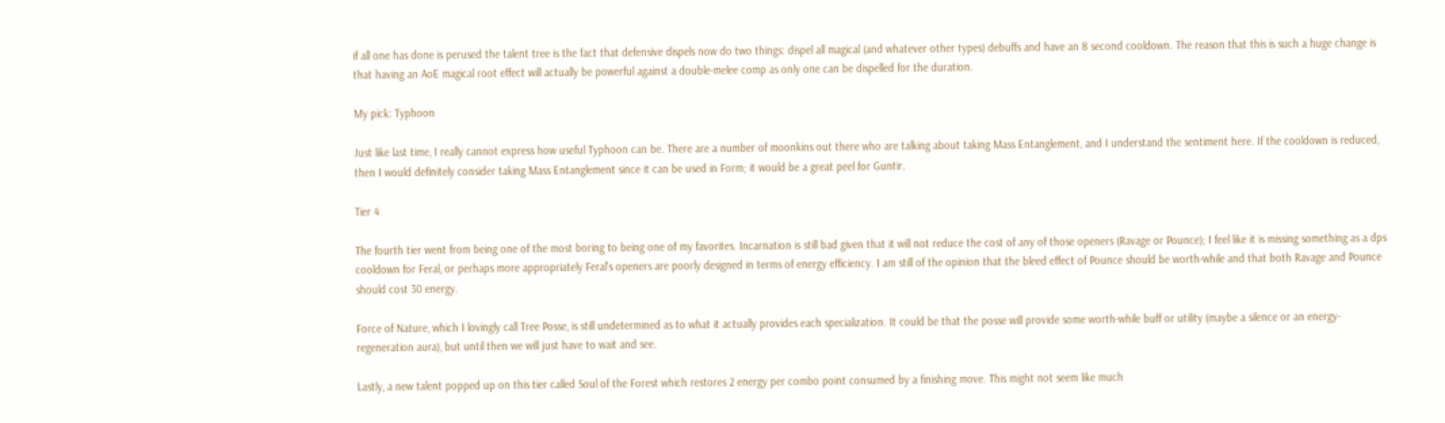if all one has done is perused the talent tree is the fact that defensive dispels now do two things: dispel all magical (and whatever other types) debuffs and have an 8 second cooldown. The reason that this is such a huge change is that having an AoE magical root effect will actually be powerful against a double-melee comp as only one can be dispelled for the duration.

My pick: Typhoon

Just like last time, I really cannot express how useful Typhoon can be. There are a number of moonkins out there who are talking about taking Mass Entanglement, and I understand the sentiment here. If the cooldown is reduced, then I would definitely consider taking Mass Entanglement since it can be used in Form; it would be a great peel for Guntir.

Tier 4

The fourth tier went from being one of the most boring to being one of my favorites. Incarnation is still bad given that it will not reduce the cost of any of those openers (Ravage or Pounce); I feel like it is missing something as a dps cooldown for Feral, or perhaps more appropriately Feral's openers are poorly designed in terms of energy efficiency. I am still of the opinion that the bleed effect of Pounce should be worth-while and that both Ravage and Pounce should cost 30 energy.

Force of Nature, which I lovingly call Tree Posse, is still undetermined as to what it actually provides each specialization. It could be that the posse will provide some worth-while buff or utility (maybe a silence or an energy-regeneration aura), but until then we will just have to wait and see.

Lastly, a new talent popped up on this tier called Soul of the Forest which restores 2 energy per combo point consumed by a finishing move. This might not seem like much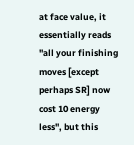at face value, it essentially reads "all your finishing moves [except perhaps SR] now cost 10 energy less", but this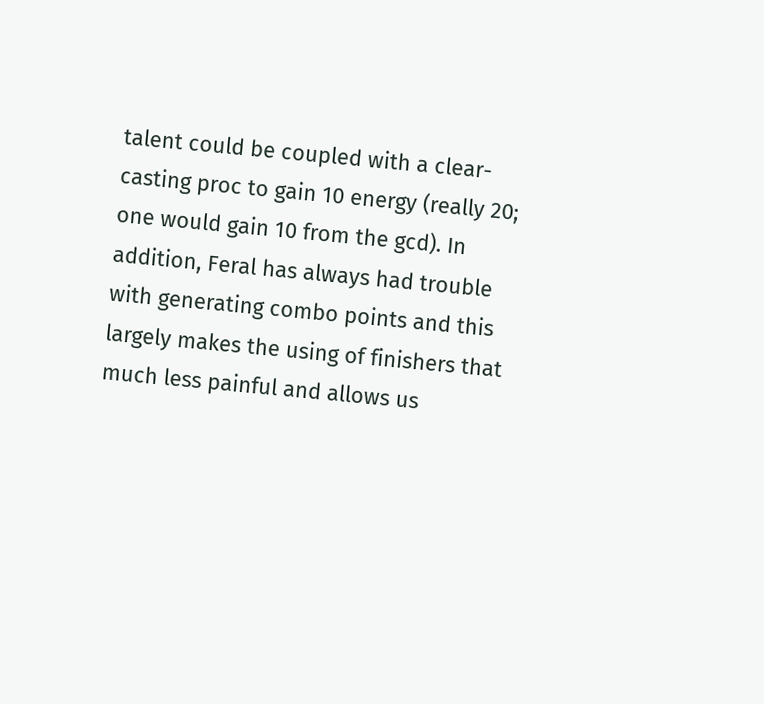talent could be coupled with a clear-casting proc to gain 10 energy (really 20; one would gain 10 from the gcd). In addition, Feral has always had trouble with generating combo points and this largely makes the using of finishers that much less painful and allows us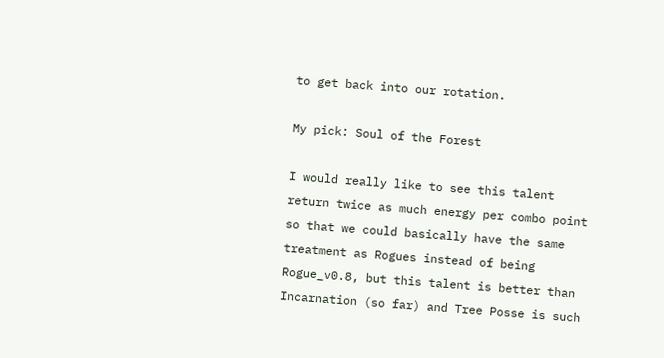to get back into our rotation.

My pick: Soul of the Forest

I would really like to see this talent return twice as much energy per combo point so that we could basically have the same treatment as Rogues instead of being Rogue_v0.8, but this talent is better than Incarnation (so far) and Tree Posse is such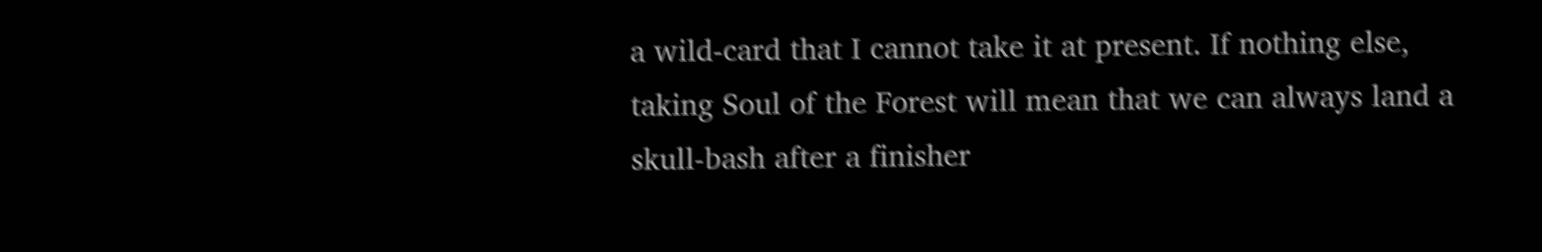a wild-card that I cannot take it at present. If nothing else, taking Soul of the Forest will mean that we can always land a skull-bash after a finisher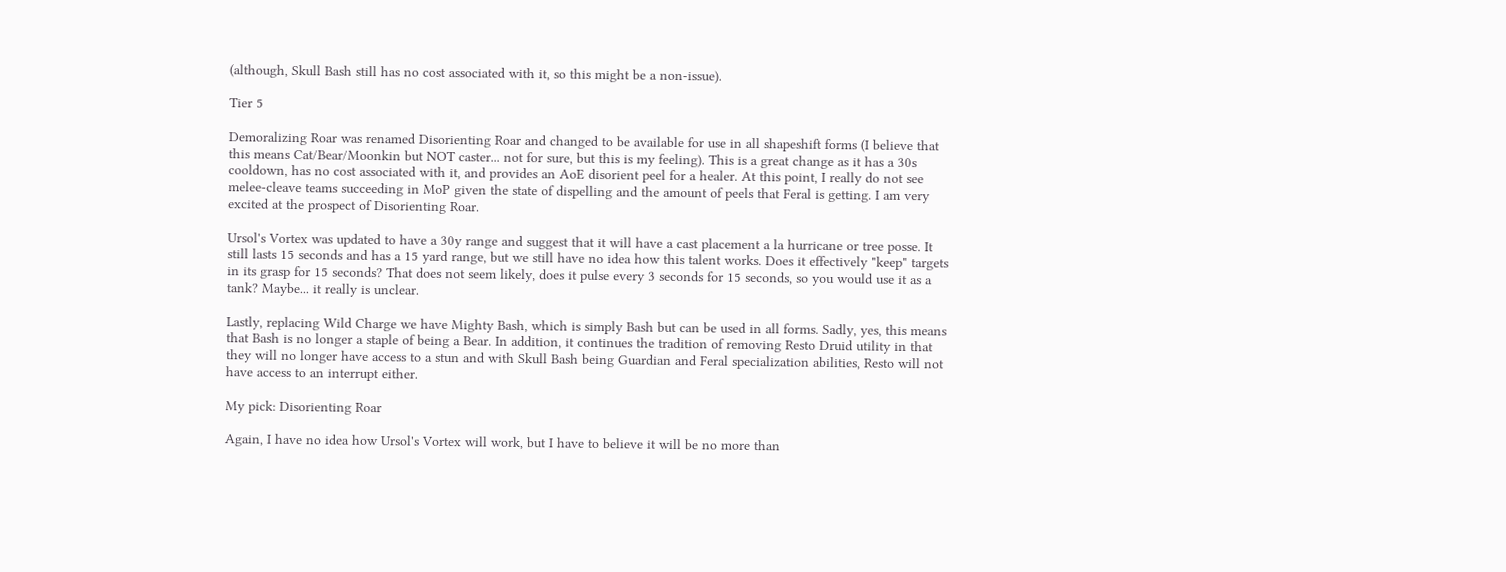(although, Skull Bash still has no cost associated with it, so this might be a non-issue).

Tier 5

Demoralizing Roar was renamed Disorienting Roar and changed to be available for use in all shapeshift forms (I believe that this means Cat/Bear/Moonkin but NOT caster... not for sure, but this is my feeling). This is a great change as it has a 30s cooldown, has no cost associated with it, and provides an AoE disorient peel for a healer. At this point, I really do not see melee-cleave teams succeeding in MoP given the state of dispelling and the amount of peels that Feral is getting. I am very excited at the prospect of Disorienting Roar.

Ursol's Vortex was updated to have a 30y range and suggest that it will have a cast placement a la hurricane or tree posse. It still lasts 15 seconds and has a 15 yard range, but we still have no idea how this talent works. Does it effectively "keep" targets in its grasp for 15 seconds? That does not seem likely, does it pulse every 3 seconds for 15 seconds, so you would use it as a tank? Maybe... it really is unclear.

Lastly, replacing Wild Charge we have Mighty Bash, which is simply Bash but can be used in all forms. Sadly, yes, this means that Bash is no longer a staple of being a Bear. In addition, it continues the tradition of removing Resto Druid utility in that they will no longer have access to a stun and with Skull Bash being Guardian and Feral specialization abilities, Resto will not have access to an interrupt either.

My pick: Disorienting Roar

Again, I have no idea how Ursol's Vortex will work, but I have to believe it will be no more than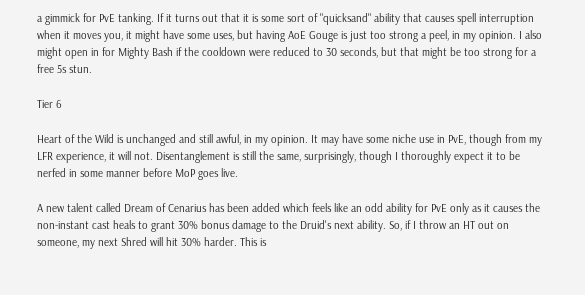a gimmick for PvE tanking. If it turns out that it is some sort of "quicksand" ability that causes spell interruption when it moves you, it might have some uses, but having AoE Gouge is just too strong a peel, in my opinion. I also might open in for Mighty Bash if the cooldown were reduced to 30 seconds, but that might be too strong for a free 5s stun.

Tier 6

Heart of the Wild is unchanged and still awful, in my opinion. It may have some niche use in PvE, though from my LFR experience, it will not. Disentanglement is still the same, surprisingly, though I thoroughly expect it to be nerfed in some manner before MoP goes live.

A new talent called Dream of Cenarius has been added which feels like an odd ability for PvE only as it causes the non-instant cast heals to grant 30% bonus damage to the Druid's next ability. So, if I throw an HT out on someone, my next Shred will hit 30% harder. This is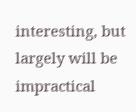interesting, but largely will be impractical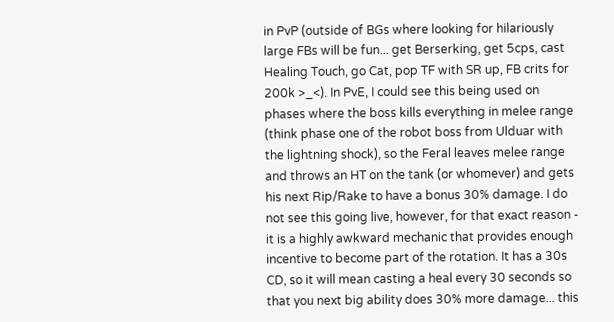in PvP (outside of BGs where looking for hilariously large FBs will be fun... get Berserking, get 5cps, cast Healing Touch, go Cat, pop TF with SR up, FB crits for 200k >_<). In PvE, I could see this being used on phases where the boss kills everything in melee range (think phase one of the robot boss from Ulduar with the lightning shock), so the Feral leaves melee range and throws an HT on the tank (or whomever) and gets his next Rip/Rake to have a bonus 30% damage. I do not see this going live, however, for that exact reason - it is a highly awkward mechanic that provides enough incentive to become part of the rotation. It has a 30s CD, so it will mean casting a heal every 30 seconds so that you next big ability does 30% more damage... this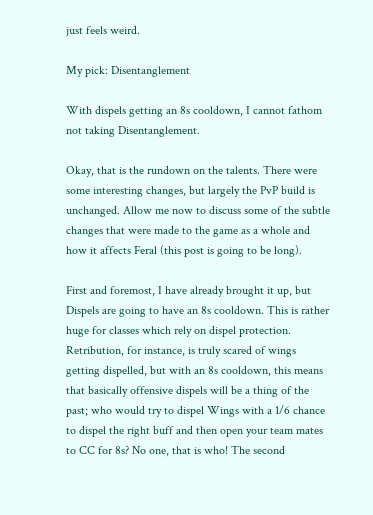just feels weird.

My pick: Disentanglement

With dispels getting an 8s cooldown, I cannot fathom not taking Disentanglement.

Okay, that is the rundown on the talents. There were some interesting changes, but largely the PvP build is unchanged. Allow me now to discuss some of the subtle changes that were made to the game as a whole and how it affects Feral (this post is going to be long).

First and foremost, I have already brought it up, but Dispels are going to have an 8s cooldown. This is rather huge for classes which rely on dispel protection. Retribution, for instance, is truly scared of wings getting dispelled, but with an 8s cooldown, this means that basically offensive dispels will be a thing of the past; who would try to dispel Wings with a 1/6 chance to dispel the right buff and then open your team mates to CC for 8s? No one, that is who! The second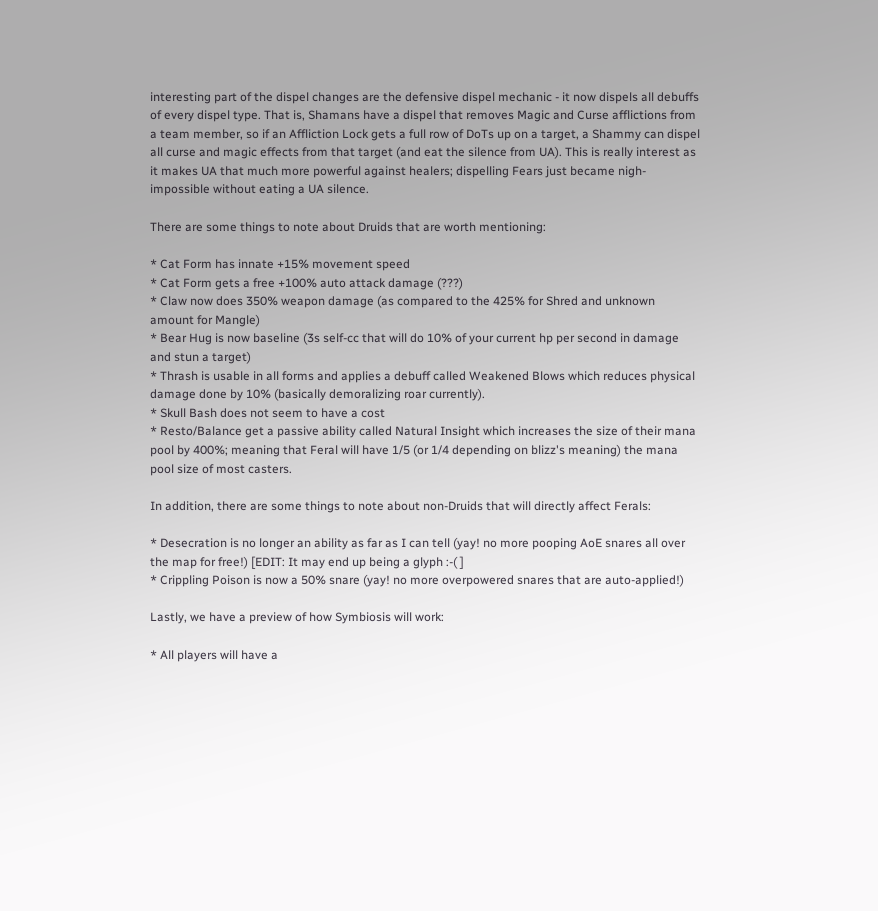interesting part of the dispel changes are the defensive dispel mechanic - it now dispels all debuffs of every dispel type. That is, Shamans have a dispel that removes Magic and Curse afflictions from a team member, so if an Affliction Lock gets a full row of DoTs up on a target, a Shammy can dispel all curse and magic effects from that target (and eat the silence from UA). This is really interest as it makes UA that much more powerful against healers; dispelling Fears just became nigh-impossible without eating a UA silence.

There are some things to note about Druids that are worth mentioning:

* Cat Form has innate +15% movement speed
* Cat Form gets a free +100% auto attack damage (???)
* Claw now does 350% weapon damage (as compared to the 425% for Shred and unknown amount for Mangle)
* Bear Hug is now baseline (3s self-cc that will do 10% of your current hp per second in damage and stun a target)
* Thrash is usable in all forms and applies a debuff called Weakened Blows which reduces physical damage done by 10% (basically demoralizing roar currently).
* Skull Bash does not seem to have a cost
* Resto/Balance get a passive ability called Natural Insight which increases the size of their mana pool by 400%; meaning that Feral will have 1/5 (or 1/4 depending on blizz's meaning) the mana pool size of most casters.

In addition, there are some things to note about non-Druids that will directly affect Ferals:

* Desecration is no longer an ability as far as I can tell (yay! no more pooping AoE snares all over the map for free!) [EDIT: It may end up being a glyph :-( ]
* Crippling Poison is now a 50% snare (yay! no more overpowered snares that are auto-applied!)

Lastly, we have a preview of how Symbiosis will work:

* All players will have a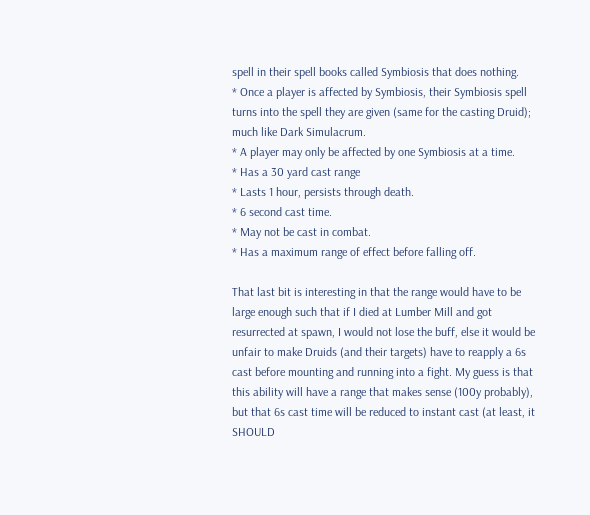spell in their spell books called Symbiosis that does nothing.
* Once a player is affected by Symbiosis, their Symbiosis spell turns into the spell they are given (same for the casting Druid); much like Dark Simulacrum.
* A player may only be affected by one Symbiosis at a time.
* Has a 30 yard cast range
* Lasts 1 hour, persists through death.
* 6 second cast time.
* May not be cast in combat.
* Has a maximum range of effect before falling off.

That last bit is interesting in that the range would have to be large enough such that if I died at Lumber Mill and got resurrected at spawn, I would not lose the buff, else it would be unfair to make Druids (and their targets) have to reapply a 6s cast before mounting and running into a fight. My guess is that this ability will have a range that makes sense (100y probably), but that 6s cast time will be reduced to instant cast (at least, it SHOULD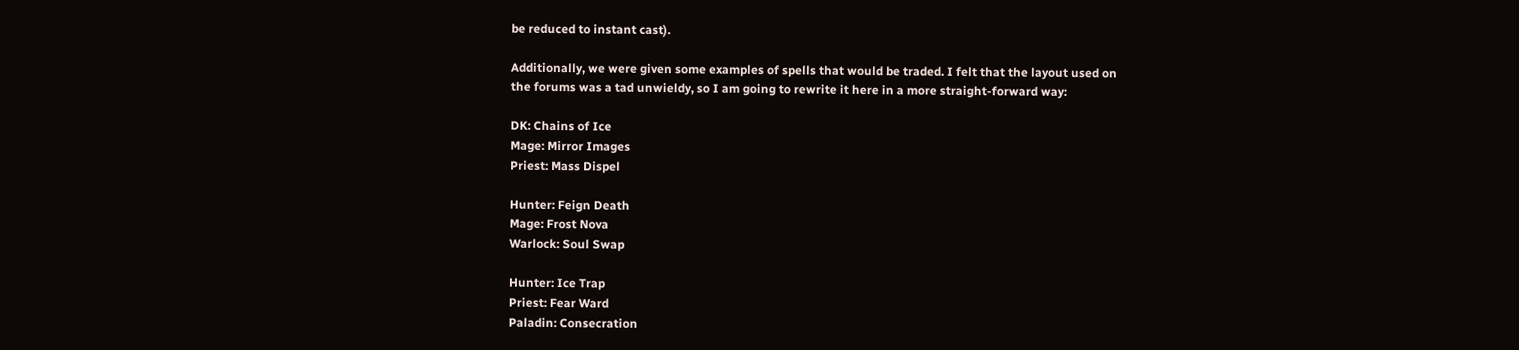be reduced to instant cast).

Additionally, we were given some examples of spells that would be traded. I felt that the layout used on the forums was a tad unwieldy, so I am going to rewrite it here in a more straight-forward way:

DK: Chains of Ice
Mage: Mirror Images
Priest: Mass Dispel

Hunter: Feign Death
Mage: Frost Nova
Warlock: Soul Swap

Hunter: Ice Trap
Priest: Fear Ward
Paladin: Consecration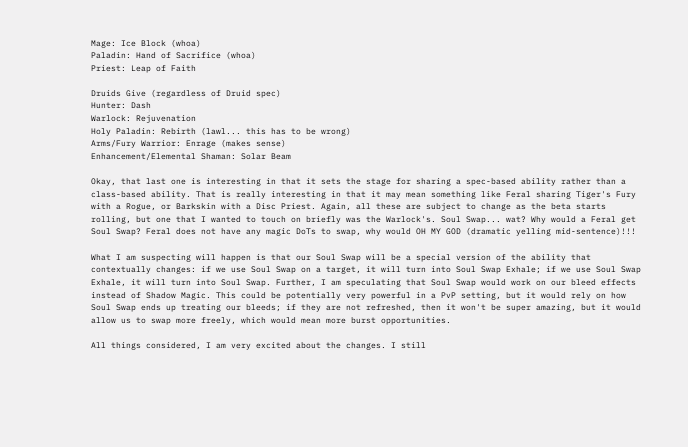Mage: Ice Block (whoa)
Paladin: Hand of Sacrifice (whoa)
Priest: Leap of Faith

Druids Give (regardless of Druid spec)
Hunter: Dash
Warlock: Rejuvenation
Holy Paladin: Rebirth (lawl... this has to be wrong)
Arms/Fury Warrior: Enrage (makes sense)
Enhancement/Elemental Shaman: Solar Beam

Okay, that last one is interesting in that it sets the stage for sharing a spec-based ability rather than a class-based ability. That is really interesting in that it may mean something like Feral sharing Tiger's Fury with a Rogue, or Barkskin with a Disc Priest. Again, all these are subject to change as the beta starts rolling, but one that I wanted to touch on briefly was the Warlock's. Soul Swap... wat? Why would a Feral get Soul Swap? Feral does not have any magic DoTs to swap, why would OH MY GOD (dramatic yelling mid-sentence)!!!

What I am suspecting will happen is that our Soul Swap will be a special version of the ability that contextually changes: if we use Soul Swap on a target, it will turn into Soul Swap Exhale; if we use Soul Swap Exhale, it will turn into Soul Swap. Further, I am speculating that Soul Swap would work on our bleed effects instead of Shadow Magic. This could be potentially very powerful in a PvP setting, but it would rely on how Soul Swap ends up treating our bleeds; if they are not refreshed, then it won't be super amazing, but it would allow us to swap more freely, which would mean more burst opportunities.

All things considered, I am very excited about the changes. I still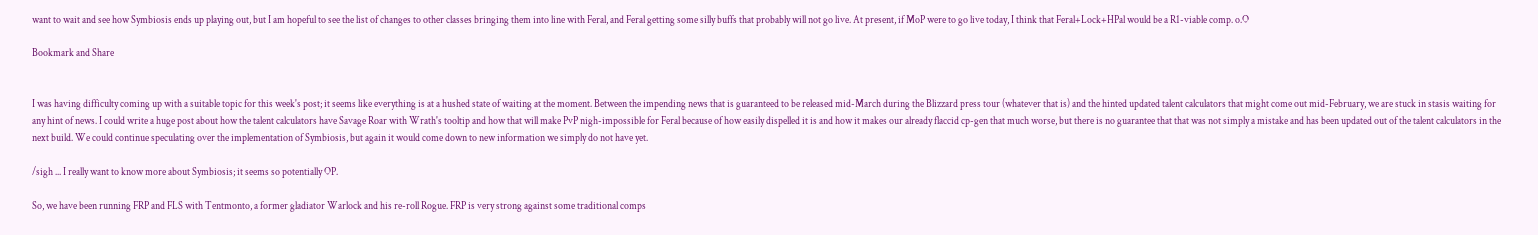want to wait and see how Symbiosis ends up playing out, but I am hopeful to see the list of changes to other classes bringing them into line with Feral, and Feral getting some silly buffs that probably will not go live. At present, if MoP were to go live today, I think that Feral+Lock+HPal would be a R1-viable comp. o.O

Bookmark and Share


I was having difficulty coming up with a suitable topic for this week's post; it seems like everything is at a hushed state of waiting at the moment. Between the impending news that is guaranteed to be released mid-March during the Blizzard press tour (whatever that is) and the hinted updated talent calculators that might come out mid-February, we are stuck in stasis waiting for any hint of news. I could write a huge post about how the talent calculators have Savage Roar with Wrath's tooltip and how that will make PvP nigh-impossible for Feral because of how easily dispelled it is and how it makes our already flaccid cp-gen that much worse, but there is no guarantee that that was not simply a mistake and has been updated out of the talent calculators in the next build. We could continue speculating over the implementation of Symbiosis, but again it would come down to new information we simply do not have yet.

/sigh ... I really want to know more about Symbiosis; it seems so potentially OP.

So, we have been running FRP and FLS with Tentmonto, a former gladiator Warlock and his re-roll Rogue. FRP is very strong against some traditional comps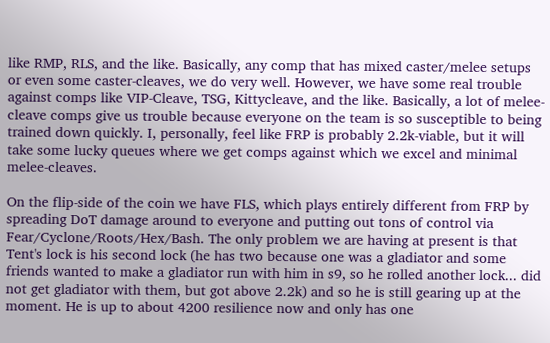like RMP, RLS, and the like. Basically, any comp that has mixed caster/melee setups or even some caster-cleaves, we do very well. However, we have some real trouble against comps like VIP-Cleave, TSG, Kittycleave, and the like. Basically, a lot of melee-cleave comps give us trouble because everyone on the team is so susceptible to being trained down quickly. I, personally, feel like FRP is probably 2.2k-viable, but it will take some lucky queues where we get comps against which we excel and minimal melee-cleaves.

On the flip-side of the coin we have FLS, which plays entirely different from FRP by spreading DoT damage around to everyone and putting out tons of control via Fear/Cyclone/Roots/Hex/Bash. The only problem we are having at present is that Tent's lock is his second lock (he has two because one was a gladiator and some friends wanted to make a gladiator run with him in s9, so he rolled another lock... did not get gladiator with them, but got above 2.2k) and so he is still gearing up at the moment. He is up to about 4200 resilience now and only has one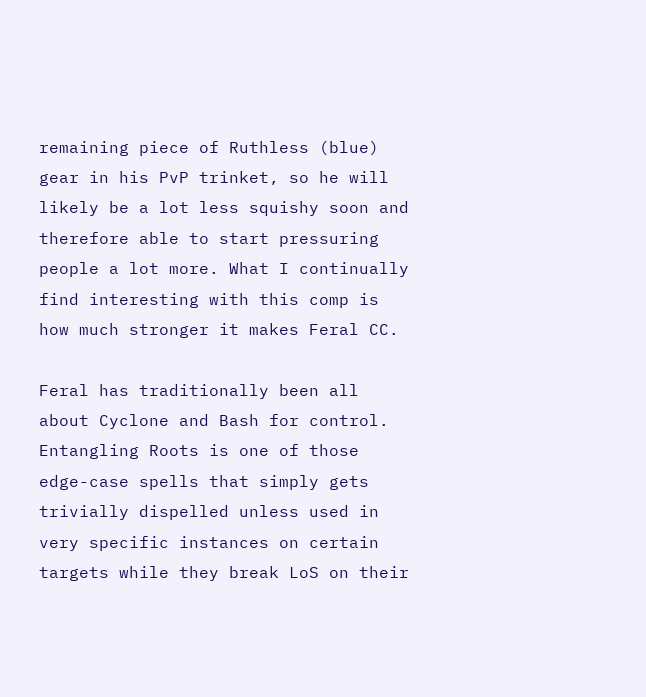remaining piece of Ruthless (blue) gear in his PvP trinket, so he will likely be a lot less squishy soon and therefore able to start pressuring people a lot more. What I continually find interesting with this comp is how much stronger it makes Feral CC.

Feral has traditionally been all about Cyclone and Bash for control. Entangling Roots is one of those edge-case spells that simply gets trivially dispelled unless used in very specific instances on certain targets while they break LoS on their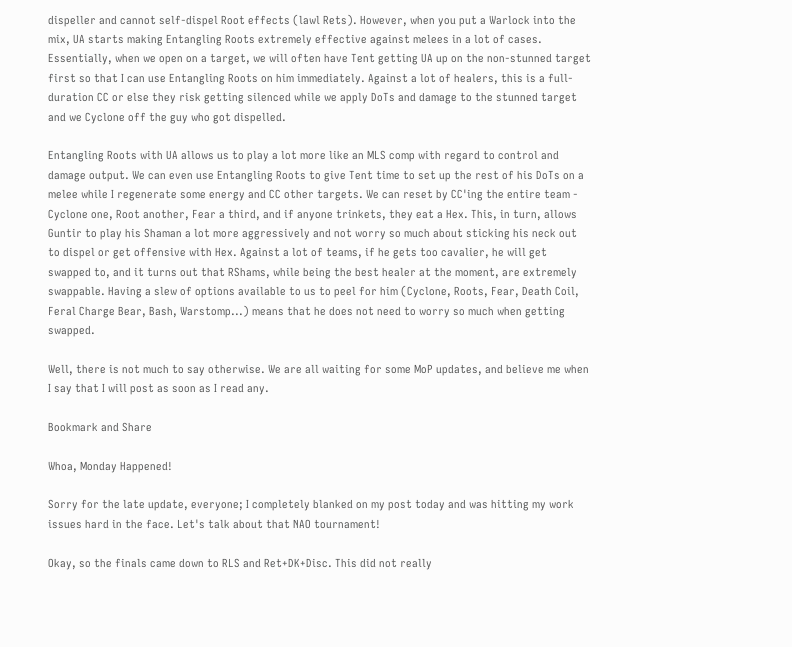dispeller and cannot self-dispel Root effects (lawl Rets). However, when you put a Warlock into the mix, UA starts making Entangling Roots extremely effective against melees in a lot of cases. Essentially, when we open on a target, we will often have Tent getting UA up on the non-stunned target first so that I can use Entangling Roots on him immediately. Against a lot of healers, this is a full-duration CC or else they risk getting silenced while we apply DoTs and damage to the stunned target and we Cyclone off the guy who got dispelled.

Entangling Roots with UA allows us to play a lot more like an MLS comp with regard to control and damage output. We can even use Entangling Roots to give Tent time to set up the rest of his DoTs on a melee while I regenerate some energy and CC other targets. We can reset by CC'ing the entire team - Cyclone one, Root another, Fear a third, and if anyone trinkets, they eat a Hex. This, in turn, allows Guntir to play his Shaman a lot more aggressively and not worry so much about sticking his neck out to dispel or get offensive with Hex. Against a lot of teams, if he gets too cavalier, he will get swapped to, and it turns out that RShams, while being the best healer at the moment, are extremely swappable. Having a slew of options available to us to peel for him (Cyclone, Roots, Fear, Death Coil, Feral Charge Bear, Bash, Warstomp...) means that he does not need to worry so much when getting swapped.

Well, there is not much to say otherwise. We are all waiting for some MoP updates, and believe me when I say that I will post as soon as I read any.

Bookmark and Share

Whoa, Monday Happened!

Sorry for the late update, everyone; I completely blanked on my post today and was hitting my work issues hard in the face. Let's talk about that NAO tournament!

Okay, so the finals came down to RLS and Ret+DK+Disc. This did not really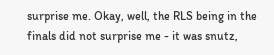surprise me. Okay, well, the RLS being in the finals did not surprise me - it was snutz,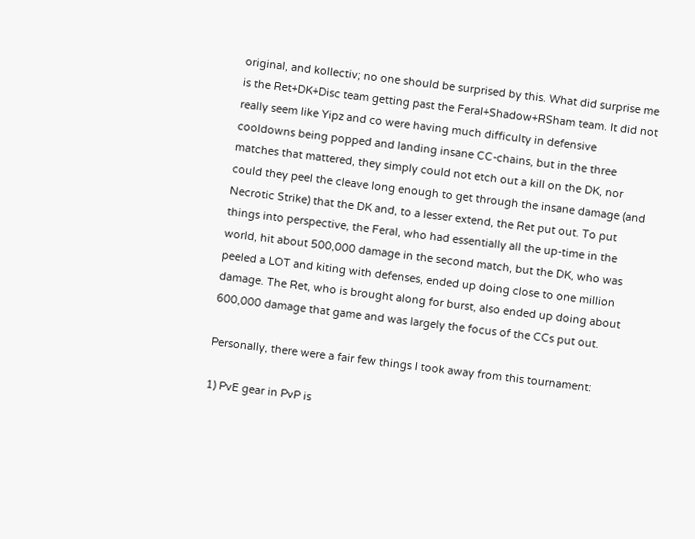original, and kollectiv; no one should be surprised by this. What did surprise me is the Ret+DK+Disc team getting past the Feral+Shadow+RSham team. It did not really seem like Yipz and co were having much difficulty in defensive cooldowns being popped and landing insane CC-chains, but in the three matches that mattered, they simply could not etch out a kill on the DK, nor could they peel the cleave long enough to get through the insane damage (and Necrotic Strike) that the DK and, to a lesser extend, the Ret put out. To put things into perspective, the Feral, who had essentially all the up-time in the world, hit about 500,000 damage in the second match, but the DK, who was peeled a LOT and kiting with defenses, ended up doing close to one million damage. The Ret, who is brought along for burst, also ended up doing about 600,000 damage that game and was largely the focus of the CCs put out.

Personally, there were a fair few things I took away from this tournament:

1) PvE gear in PvP is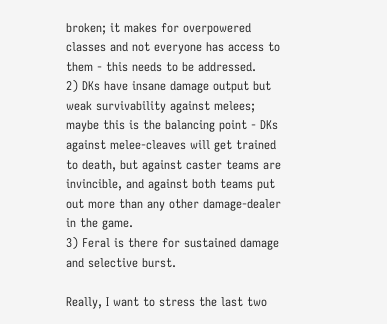broken; it makes for overpowered classes and not everyone has access to them - this needs to be addressed.
2) DKs have insane damage output but weak survivability against melees; maybe this is the balancing point - DKs against melee-cleaves will get trained to death, but against caster teams are invincible, and against both teams put out more than any other damage-dealer in the game.
3) Feral is there for sustained damage and selective burst.

Really, I want to stress the last two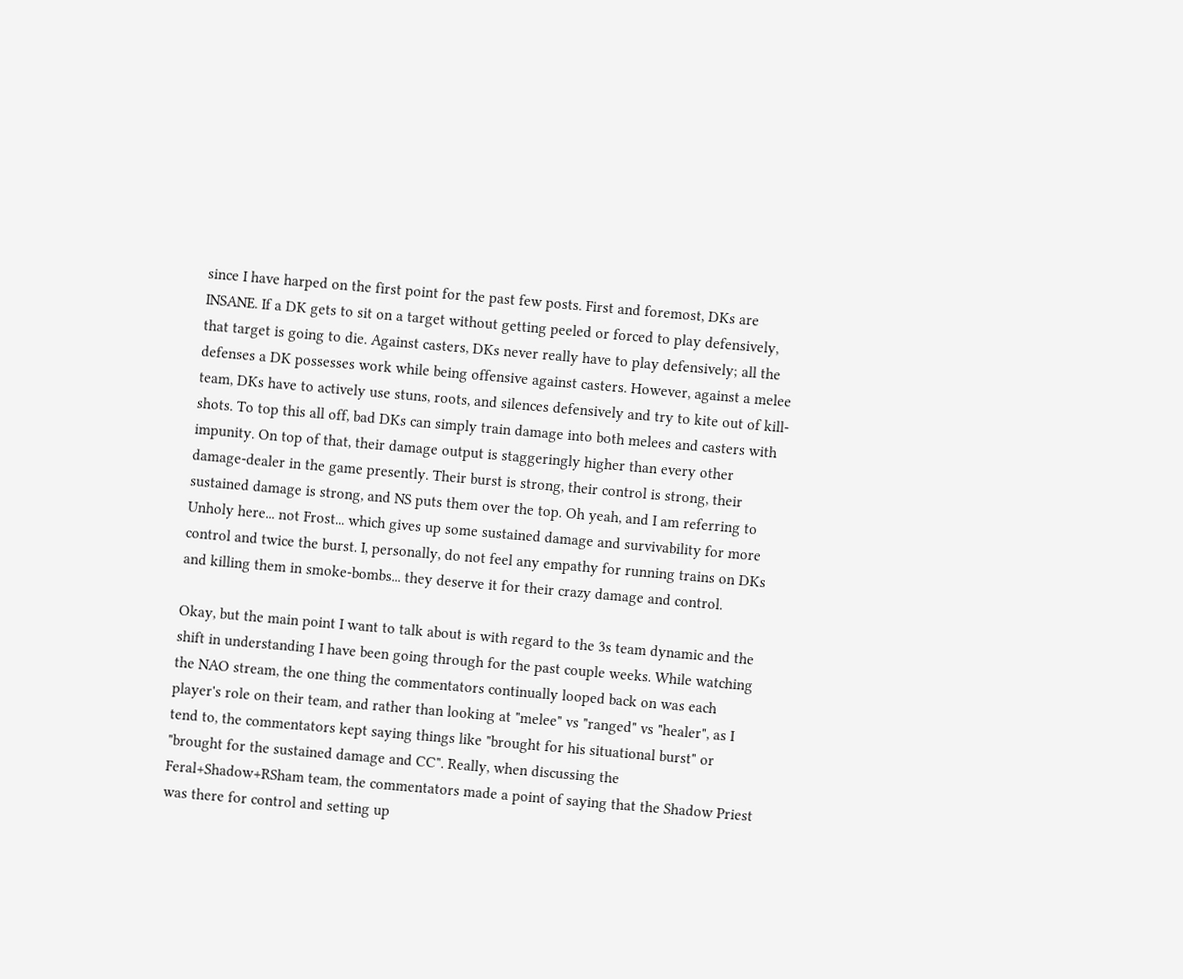since I have harped on the first point for the past few posts. First and foremost, DKs are INSANE. If a DK gets to sit on a target without getting peeled or forced to play defensively, that target is going to die. Against casters, DKs never really have to play defensively; all the defenses a DK possesses work while being offensive against casters. However, against a melee team, DKs have to actively use stuns, roots, and silences defensively and try to kite out of kill-shots. To top this all off, bad DKs can simply train damage into both melees and casters with impunity. On top of that, their damage output is staggeringly higher than every other damage-dealer in the game presently. Their burst is strong, their control is strong, their sustained damage is strong, and NS puts them over the top. Oh yeah, and I am referring to Unholy here... not Frost... which gives up some sustained damage and survivability for more control and twice the burst. I, personally, do not feel any empathy for running trains on DKs and killing them in smoke-bombs... they deserve it for their crazy damage and control.

Okay, but the main point I want to talk about is with regard to the 3s team dynamic and the shift in understanding I have been going through for the past couple weeks. While watching the NAO stream, the one thing the commentators continually looped back on was each player's role on their team, and rather than looking at "melee" vs "ranged" vs "healer", as I tend to, the commentators kept saying things like "brought for his situational burst" or "brought for the sustained damage and CC". Really, when discussing the Feral+Shadow+RSham team, the commentators made a point of saying that the Shadow Priest was there for control and setting up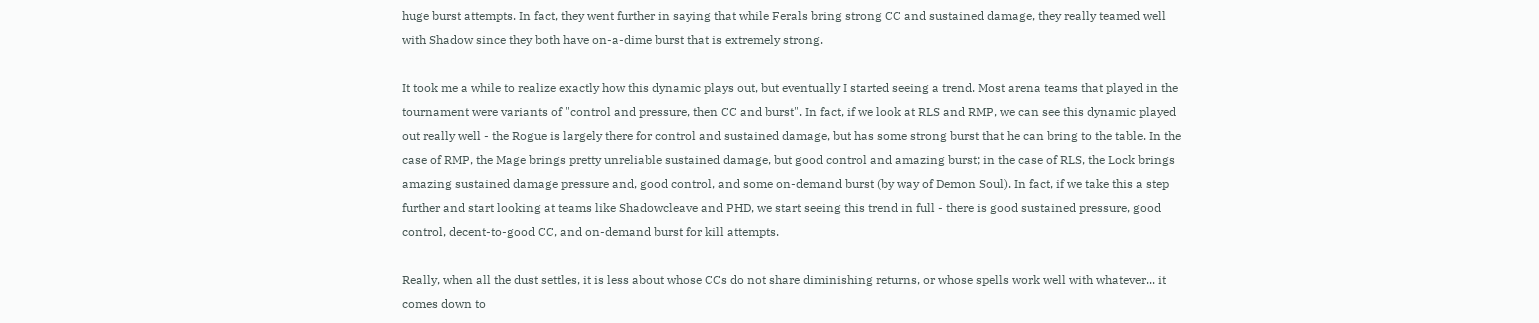huge burst attempts. In fact, they went further in saying that while Ferals bring strong CC and sustained damage, they really teamed well with Shadow since they both have on-a-dime burst that is extremely strong.

It took me a while to realize exactly how this dynamic plays out, but eventually I started seeing a trend. Most arena teams that played in the tournament were variants of "control and pressure, then CC and burst". In fact, if we look at RLS and RMP, we can see this dynamic played out really well - the Rogue is largely there for control and sustained damage, but has some strong burst that he can bring to the table. In the case of RMP, the Mage brings pretty unreliable sustained damage, but good control and amazing burst; in the case of RLS, the Lock brings amazing sustained damage pressure and, good control, and some on-demand burst (by way of Demon Soul). In fact, if we take this a step further and start looking at teams like Shadowcleave and PHD, we start seeing this trend in full - there is good sustained pressure, good control, decent-to-good CC, and on-demand burst for kill attempts.

Really, when all the dust settles, it is less about whose CCs do not share diminishing returns, or whose spells work well with whatever... it comes down to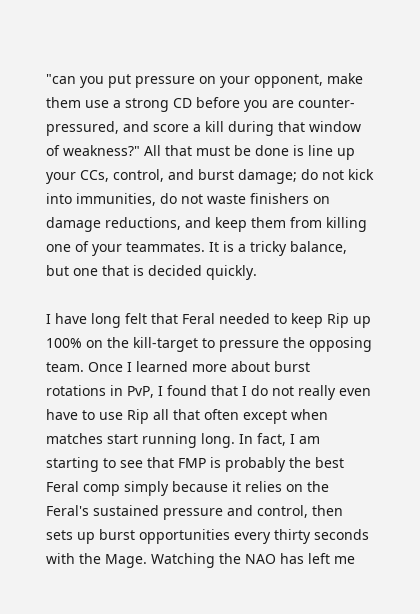"can you put pressure on your opponent, make them use a strong CD before you are counter-pressured, and score a kill during that window of weakness?" All that must be done is line up your CCs, control, and burst damage; do not kick into immunities, do not waste finishers on damage reductions, and keep them from killing one of your teammates. It is a tricky balance, but one that is decided quickly.

I have long felt that Feral needed to keep Rip up 100% on the kill-target to pressure the opposing team. Once I learned more about burst rotations in PvP, I found that I do not really even have to use Rip all that often except when matches start running long. In fact, I am starting to see that FMP is probably the best Feral comp simply because it relies on the Feral's sustained pressure and control, then sets up burst opportunities every thirty seconds with the Mage. Watching the NAO has left me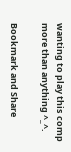wanting to play this comp more than anything ^_^.

Bookmark and Share